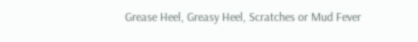Grease Heel, Greasy Heel, Scratches or Mud Fever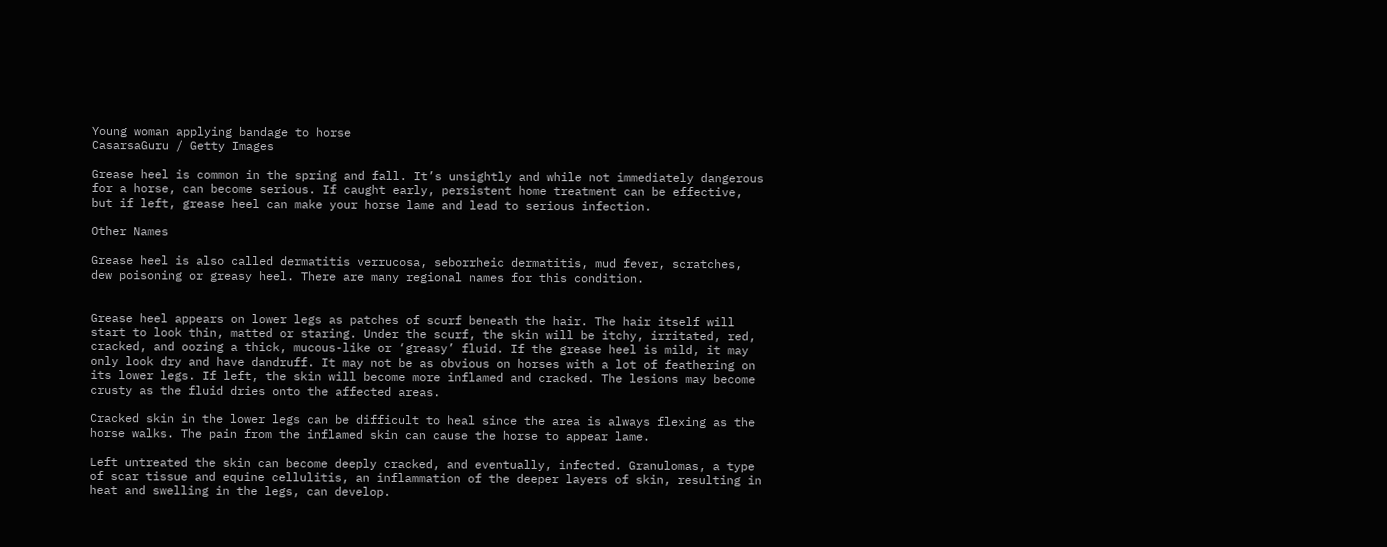Young woman applying bandage to horse
CasarsaGuru / Getty Images

Grease heel is common in the spring and fall. It’s unsightly and while not immediately dangerous for a horse, can become serious. If caught early, persistent home treatment can be effective, but if left, grease heel can make your horse lame and lead to serious infection.

Other Names

Grease heel is also called dermatitis verrucosa, seborrheic dermatitis, mud fever, scratches, dew poisoning or greasy heel. There are many regional names for this condition.


Grease heel appears on lower legs as patches of scurf beneath the hair. The hair itself will start to look thin, matted or staring. Under the scurf, the skin will be itchy, irritated, red, cracked, and oozing a thick, mucous-like or ‘greasy’ fluid. If the grease heel is mild, it may only look dry and have dandruff. It may not be as obvious on horses with a lot of feathering on its lower legs. If left, the skin will become more inflamed and cracked. The lesions may become crusty as the fluid dries onto the affected areas.

Cracked skin in the lower legs can be difficult to heal since the area is always flexing as the horse walks. The pain from the inflamed skin can cause the horse to appear lame.

Left untreated the skin can become deeply cracked, and eventually, infected. Granulomas, a type of scar tissue and equine cellulitis, an inflammation of the deeper layers of skin, resulting in heat and swelling in the legs, can develop.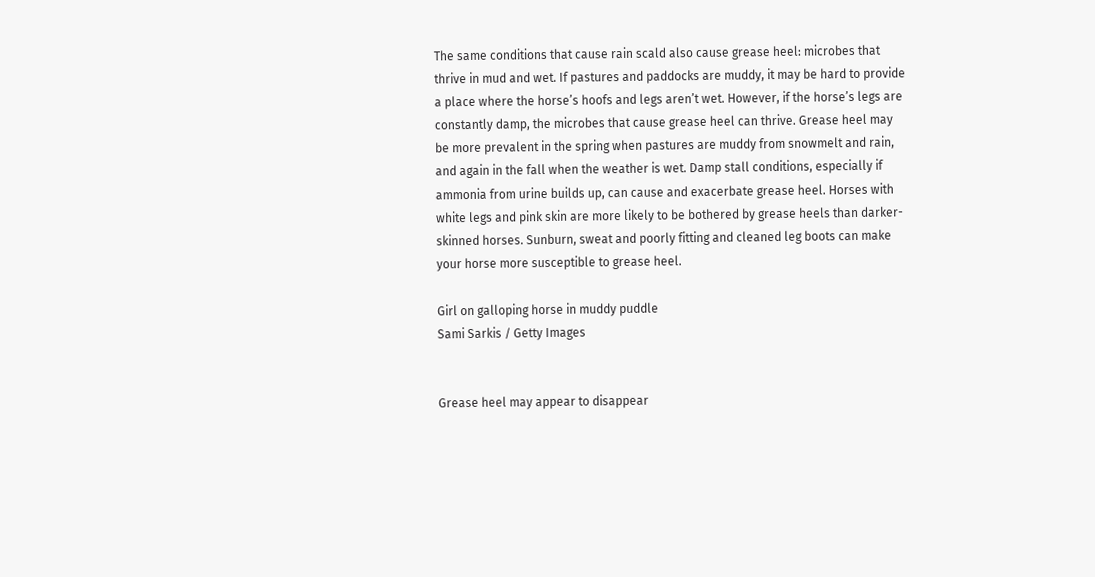The same conditions that cause rain scald also cause grease heel: microbes that thrive in mud and wet. If pastures and paddocks are muddy, it may be hard to provide a place where the horse’s hoofs and legs aren’t wet. However, if the horse’s legs are constantly damp, the microbes that cause grease heel can thrive. Grease heel may be more prevalent in the spring when pastures are muddy from snowmelt and rain, and again in the fall when the weather is wet. Damp stall conditions, especially if ammonia from urine builds up, can cause and exacerbate grease heel. Horses with white legs and pink skin are more likely to be bothered by grease heels than darker-skinned horses. Sunburn, sweat and poorly fitting and cleaned leg boots can make your horse more susceptible to grease heel.

Girl on galloping horse in muddy puddle
Sami Sarkis / Getty Images


Grease heel may appear to disappear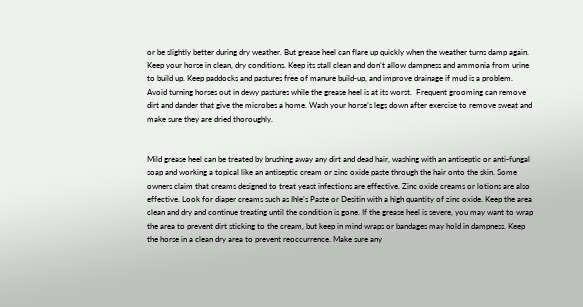or be slightly better during dry weather. But grease heel can flare up quickly when the weather turns damp again. Keep your horse in clean, dry conditions. Keep its stall clean and don’t allow dampness and ammonia from urine to build up. Keep paddocks and pastures free of manure build-up, and improve drainage if mud is a problem. Avoid turning horses out in dewy pastures while the grease heel is at its worst.  Frequent grooming can remove dirt and dander that give the microbes a home. Wash your horse’s legs down after exercise to remove sweat and make sure they are dried thoroughly.


Mild grease heel can be treated by brushing away any dirt and dead hair, washing with an antiseptic or anti-fungal soap and working a topical like an antiseptic cream or zinc oxide paste through the hair onto the skin. Some owners claim that creams designed to treat yeast infections are effective. Zinc oxide creams or lotions are also effective. Look for diaper creams such as Ihle’s Paste or Desitin with a high quantity of zinc oxide. Keep the area clean and dry and continue treating until the condition is gone. If the grease heel is severe, you may want to wrap the area to prevent dirt sticking to the cream, but keep in mind wraps or bandages may hold in dampness. Keep the horse in a clean dry area to prevent reoccurrence. Make sure any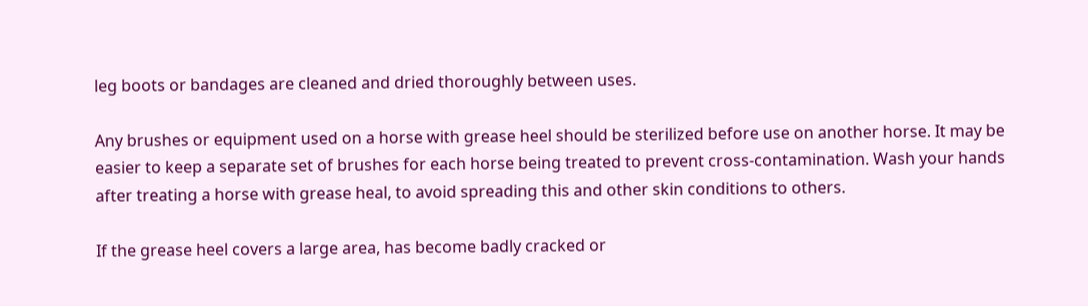leg boots or bandages are cleaned and dried thoroughly between uses.

Any brushes or equipment used on a horse with grease heel should be sterilized before use on another horse. It may be easier to keep a separate set of brushes for each horse being treated to prevent cross-contamination. Wash your hands after treating a horse with grease heal, to avoid spreading this and other skin conditions to others.

If the grease heel covers a large area, has become badly cracked or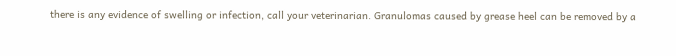there is any evidence of swelling or infection, call your veterinarian. Granulomas caused by grease heel can be removed by a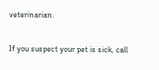veterinarian.

If you suspect your pet is sick, call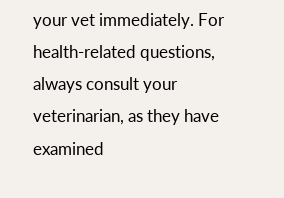your vet immediately. For health-related questions, always consult your veterinarian, as they have examined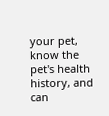your pet, know the pet's health history, and can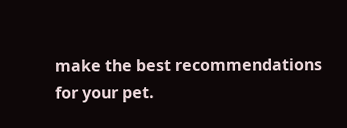make the best recommendations for your pet.